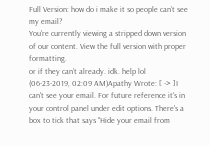Full Version: how do i make it so people can’t see my email?
You're currently viewing a stripped down version of our content. View the full version with proper formatting.
or if they can’t already. idk. help lol
(06-23-2019, 02:09 AM)Apathy Wrote: [ -> ]I can't see your email. For future reference it's in your control panel under edit options. There's a box to tick that says "Hide your email from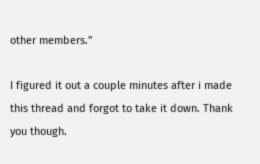other members."

I figured it out a couple minutes after i made this thread and forgot to take it down. Thank you though.